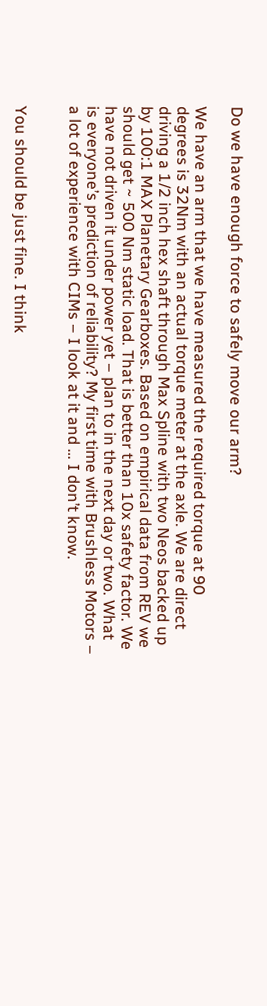Do we have enough force to safely move our arm?

We have an arm that we have measured the required torque at 90 degrees is 32Nm with an actual torque meter at the axle. We are direct driving a 1/2 inch hex shaft through Max Spline with two Neos backed up by 100:1 MAX Planetary Gearboxes. Based on empirical data from REV we should get ~ 500 Nm static load. That is better than 10x safety factor. We have not driven it under power yet – plan to in the next day or two. What is everyone’s prediction of reliability? My first time with Brushless Motors – a lot of experience with CIMs – I look at it and … I don’t know.


You should be just fine. I think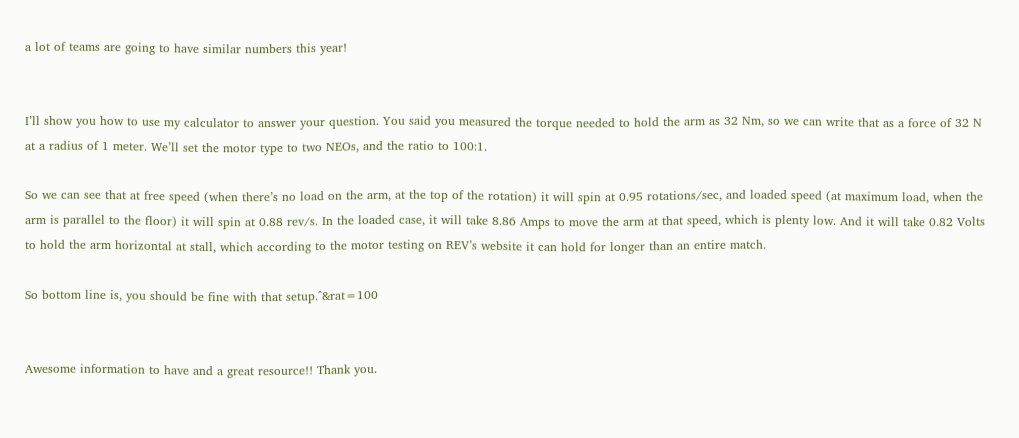a lot of teams are going to have similar numbers this year!


I’ll show you how to use my calculator to answer your question. You said you measured the torque needed to hold the arm as 32 Nm, so we can write that as a force of 32 N at a radius of 1 meter. We’ll set the motor type to two NEOs, and the ratio to 100:1.

So we can see that at free speed (when there’s no load on the arm, at the top of the rotation) it will spin at 0.95 rotations/sec, and loaded speed (at maximum load, when the arm is parallel to the floor) it will spin at 0.88 rev/s. In the loaded case, it will take 8.86 Amps to move the arm at that speed, which is plenty low. And it will take 0.82 Volts to hold the arm horizontal at stall, which according to the motor testing on REV’s website it can hold for longer than an entire match.

So bottom line is, you should be fine with that setup.^&rat=100


Awesome information to have and a great resource!! Thank you.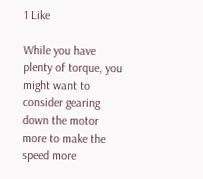1 Like

While you have plenty of torque, you might want to consider gearing down the motor more to make the speed more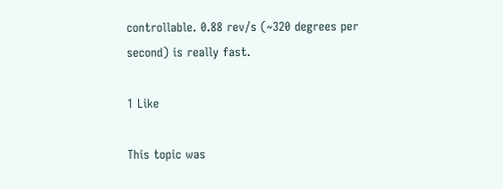controllable. 0.88 rev/s (~320 degrees per second) is really fast.

1 Like

This topic was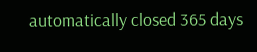automatically closed 365 days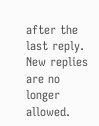after the last reply. New replies are no longer allowed.